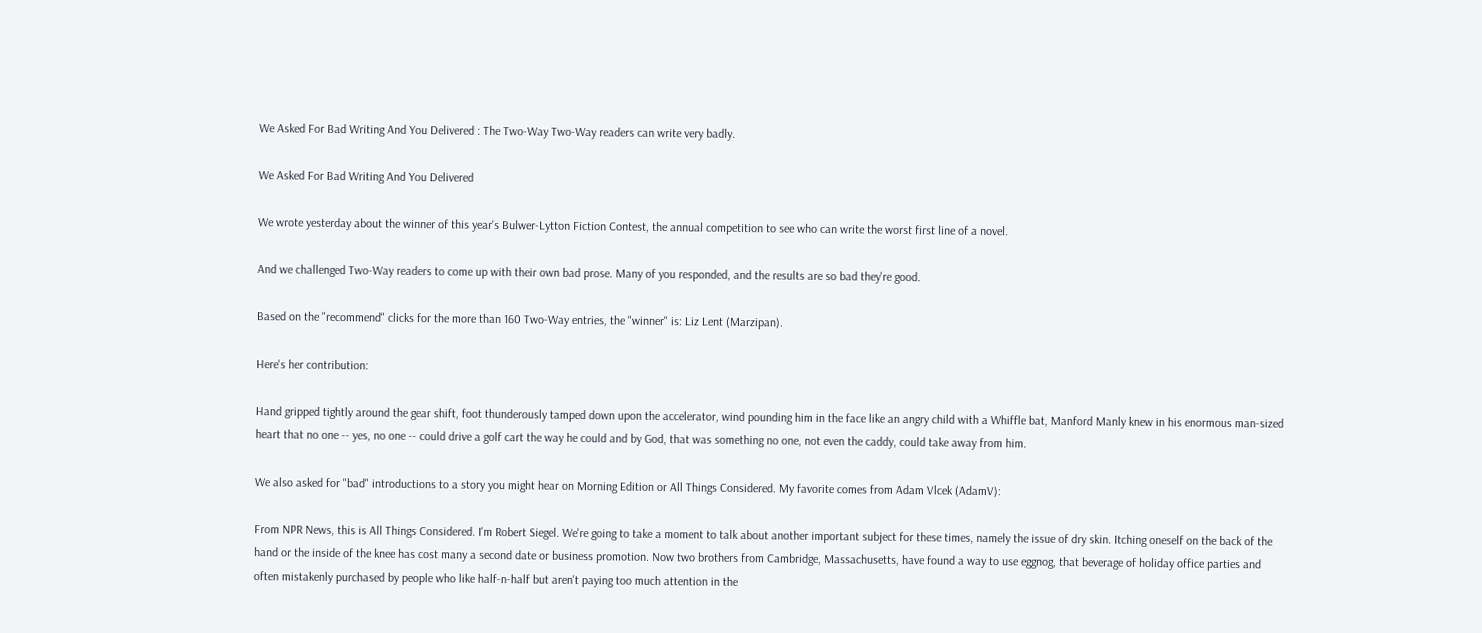We Asked For Bad Writing And You Delivered : The Two-Way Two-Way readers can write very badly.

We Asked For Bad Writing And You Delivered

We wrote yesterday about the winner of this year's Bulwer-Lytton Fiction Contest, the annual competition to see who can write the worst first line of a novel.

And we challenged Two-Way readers to come up with their own bad prose. Many of you responded, and the results are so bad they're good.

Based on the "recommend" clicks for the more than 160 Two-Way entries, the "winner" is: Liz Lent (Marzipan).

Here's her contribution:

Hand gripped tightly around the gear shift, foot thunderously tamped down upon the accelerator, wind pounding him in the face like an angry child with a Whiffle bat, Manford Manly knew in his enormous man-sized heart that no one -- yes, no one -- could drive a golf cart the way he could and by God, that was something no one, not even the caddy, could take away from him.

We also asked for "bad" introductions to a story you might hear on Morning Edition or All Things Considered. My favorite comes from Adam Vlcek (AdamV):

From NPR News, this is All Things Considered. I'm Robert Siegel. We're going to take a moment to talk about another important subject for these times, namely the issue of dry skin. Itching oneself on the back of the hand or the inside of the knee has cost many a second date or business promotion. Now two brothers from Cambridge, Massachusetts, have found a way to use eggnog, that beverage of holiday office parties and often mistakenly purchased by people who like half-n-half but aren't paying too much attention in the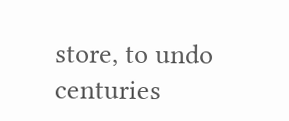store, to undo centuries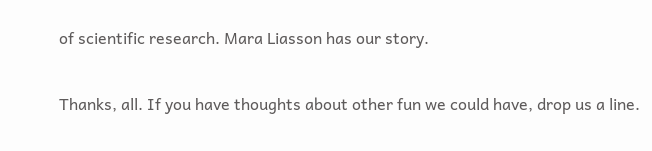of scientific research. Mara Liasson has our story.

Thanks, all. If you have thoughts about other fun we could have, drop us a line.